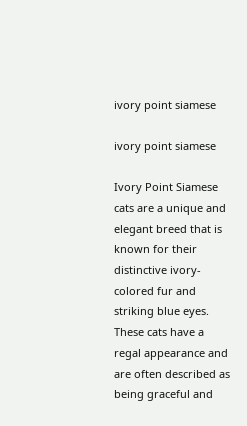ivory point siamese

ivory point siamese

Ivory Point Siamese cats are a unique and elegant breed that is known for their distinctive ivory-colored fur and striking blue eyes. These cats have a regal appearance and are often described as being graceful and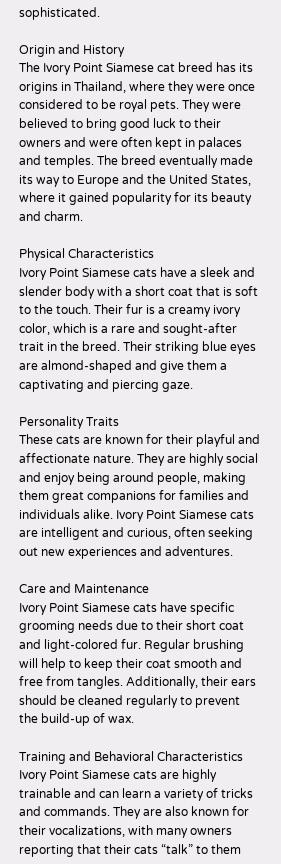sophisticated.

Origin and History
The Ivory Point Siamese cat breed has its origins in Thailand, where they were once considered to be royal pets. They were believed to bring good luck to their owners and were often kept in palaces and temples. The breed eventually made its way to Europe and the United States, where it gained popularity for its beauty and charm.

Physical Characteristics
Ivory Point Siamese cats have a sleek and slender body with a short coat that is soft to the touch. Their fur is a creamy ivory color, which is a rare and sought-after trait in the breed. Their striking blue eyes are almond-shaped and give them a captivating and piercing gaze.

Personality Traits
These cats are known for their playful and affectionate nature. They are highly social and enjoy being around people, making them great companions for families and individuals alike. Ivory Point Siamese cats are intelligent and curious, often seeking out new experiences and adventures.

Care and Maintenance
Ivory Point Siamese cats have specific grooming needs due to their short coat and light-colored fur. Regular brushing will help to keep their coat smooth and free from tangles. Additionally, their ears should be cleaned regularly to prevent the build-up of wax.

Training and Behavioral Characteristics
Ivory Point Siamese cats are highly trainable and can learn a variety of tricks and commands. They are also known for their vocalizations, with many owners reporting that their cats “talk” to them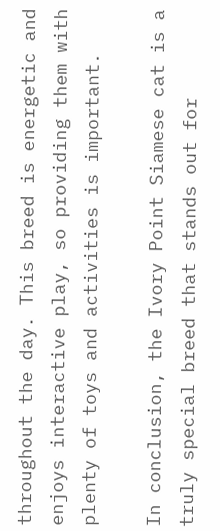throughout the day. This breed is energetic and enjoys interactive play, so providing them with plenty of toys and activities is important.

In conclusion, the Ivory Point Siamese cat is a truly special breed that stands out for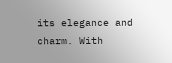its elegance and charm. With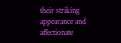their striking appearance and affectionate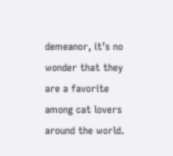demeanor, it’s no wonder that they are a favorite among cat lovers around the world.